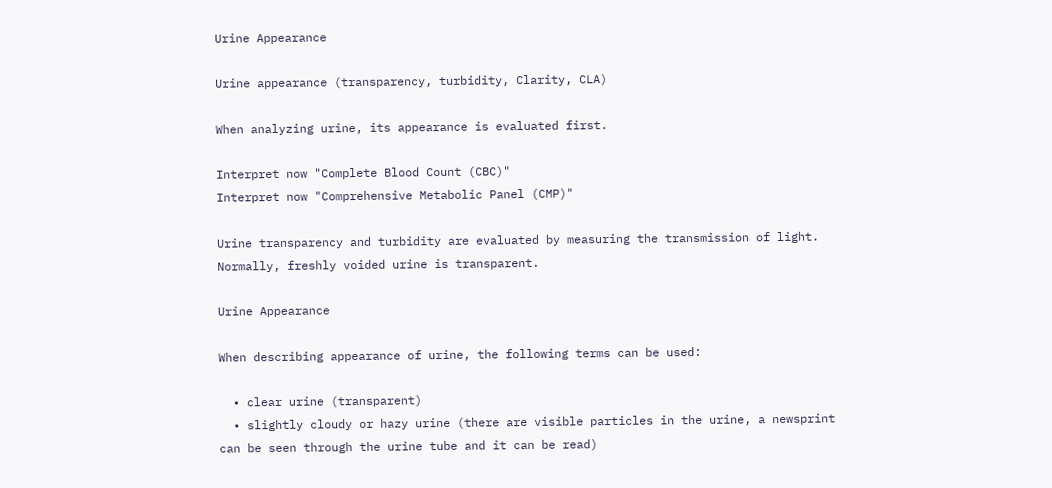Urine Appearance

Urine appearance (transparency, turbidity, Clarity, CLA)

When analyzing urine, its appearance is evaluated first.

Interpret now "Complete Blood Count (CBC)"
Interpret now "Comprehensive Metabolic Panel (CMP)"

Urine transparency and turbidity are evaluated by measuring the transmission of light. Normally, freshly voided urine is transparent.

Urine Appearance

When describing appearance of urine, the following terms can be used:

  • clear urine (transparent)
  • slightly cloudy or hazy urine (there are visible particles in the urine, a newsprint can be seen through the urine tube and it can be read)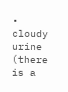• cloudy urine (there is a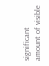significant amount of visible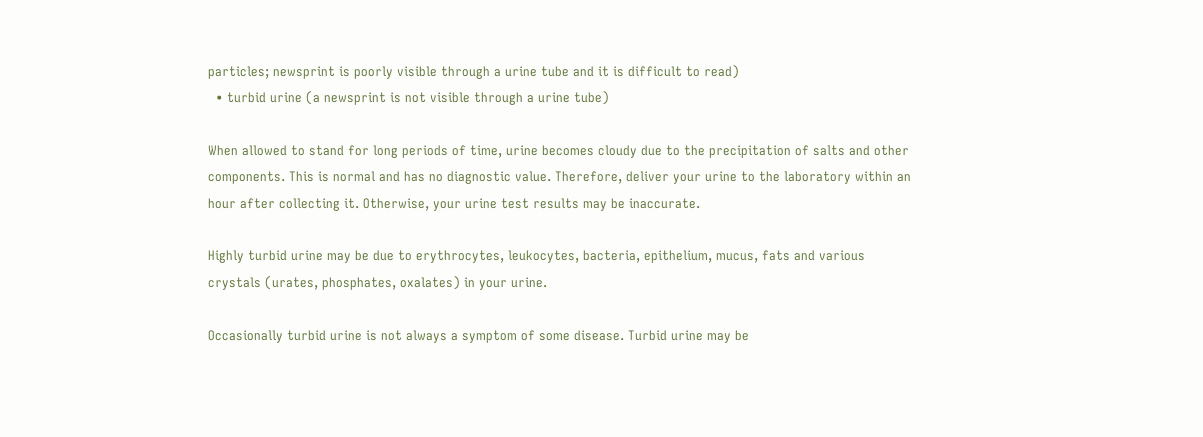particles; newsprint is poorly visible through a urine tube and it is difficult to read)
  • turbid urine (a newsprint is not visible through a urine tube)

When allowed to stand for long periods of time, urine becomes cloudy due to the precipitation of salts and other components. This is normal and has no diagnostic value. Therefore, deliver your urine to the laboratory within an hour after collecting it. Otherwise, your urine test results may be inaccurate.

Highly turbid urine may be due to erythrocytes, leukocytes, bacteria, epithelium, mucus, fats and various crystals (urates, phosphates, oxalates) in your urine.

Occasionally turbid urine is not always a symptom of some disease. Turbid urine may be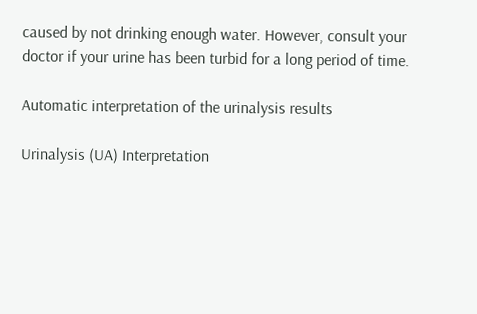caused by not drinking enough water. However, consult your doctor if your urine has been turbid for a long period of time.

Automatic interpretation of the urinalysis results

Urinalysis (UA) Interpretation